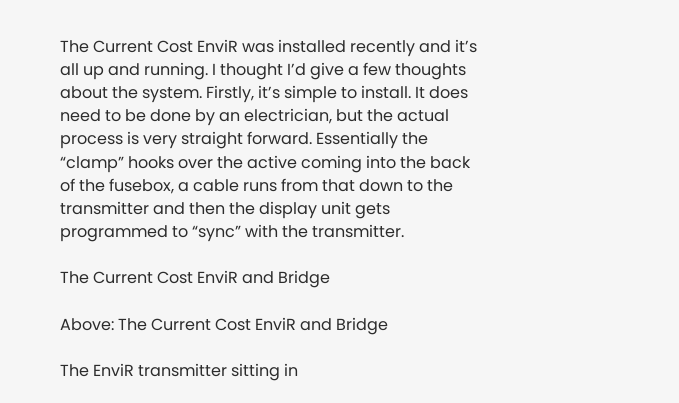The Current Cost EnviR was installed recently and it’s all up and running. I thought I’d give a few thoughts about the system. Firstly, it’s simple to install. It does need to be done by an electrician, but the actual process is very straight forward. Essentially the “clamp” hooks over the active coming into the back of the fusebox, a cable runs from that down to the transmitter and then the display unit gets programmed to “sync” with the transmitter.

The Current Cost EnviR and Bridge

Above: The Current Cost EnviR and Bridge

The EnviR transmitter sitting in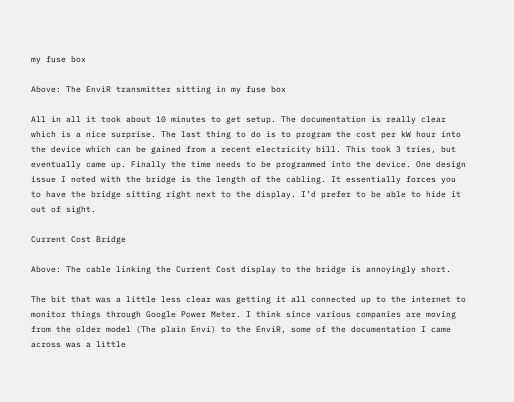my fuse box

Above: The EnviR transmitter sitting in my fuse box

All in all it took about 10 minutes to get setup. The documentation is really clear which is a nice surprise. The last thing to do is to program the cost per kW hour into the device which can be gained from a recent electricity bill. This took 3 tries, but eventually came up. Finally the time needs to be programmed into the device. One design issue I noted with the bridge is the length of the cabling. It essentially forces you to have the bridge sitting right next to the display. I’d prefer to be able to hide it out of sight.

Current Cost Bridge

Above: The cable linking the Current Cost display to the bridge is annoyingly short.

The bit that was a little less clear was getting it all connected up to the internet to monitor things through Google Power Meter. I think since various companies are moving from the older model (The plain Envi) to the EnviR, some of the documentation I came across was a little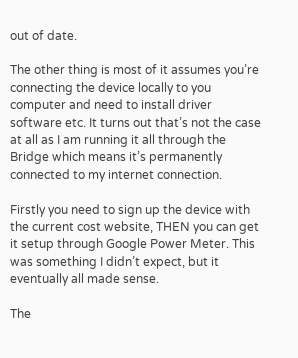out of date.

The other thing is most of it assumes you’re connecting the device locally to you computer and need to install driver software etc. It turns out that’s not the case at all as I am running it all through the Bridge which means it’s permanently connected to my internet connection.

Firstly you need to sign up the device with the current cost website, THEN you can get it setup through Google Power Meter. This was something I didn’t expect, but it eventually all made sense.

The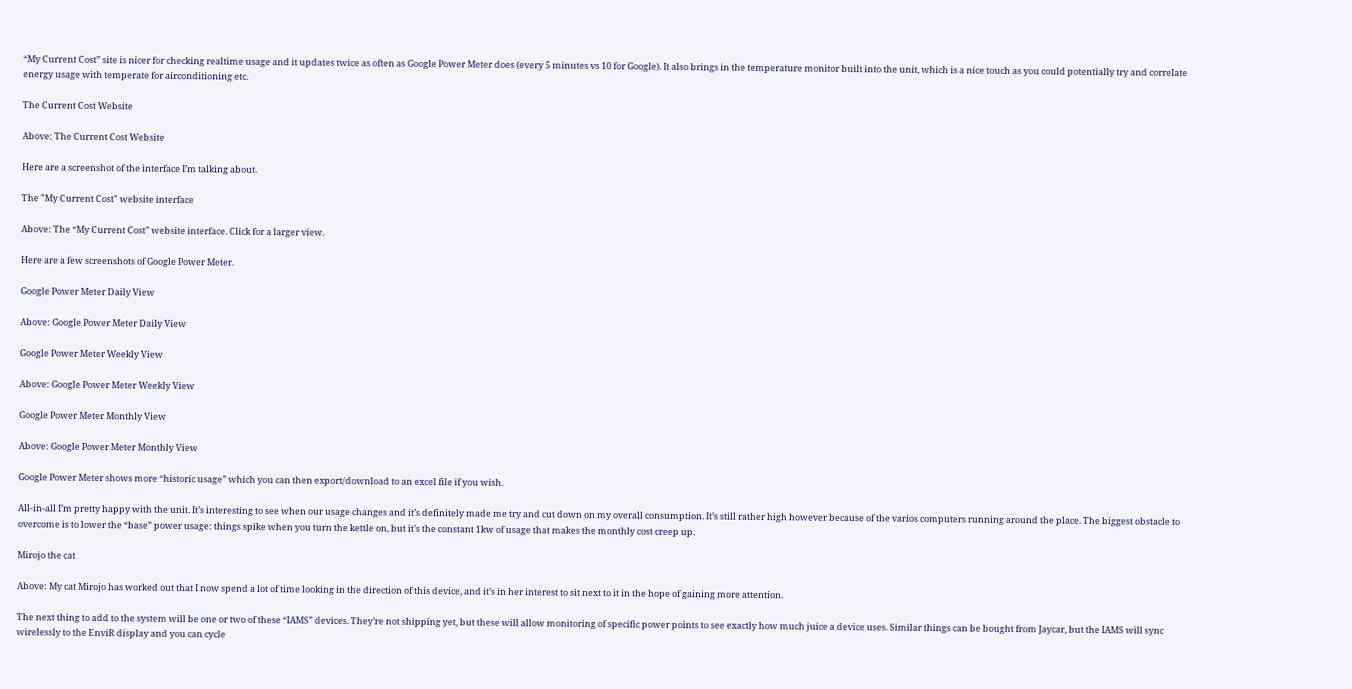“My Current Cost” site is nicer for checking realtime usage and it updates twice as often as Google Power Meter does (every 5 minutes vs 10 for Google). It also brings in the temperature monitor built into the unit, which is a nice touch as you could potentially try and correlate energy usage with temperate for airconditioning etc.

The Current Cost Website

Above: The Current Cost Website

Here are a screenshot of the interface I’m talking about.

The "My Current Cost" website interface

Above: The “My Current Cost” website interface. Click for a larger view.

Here are a few screenshots of Google Power Meter.

Google Power Meter Daily View

Above: Google Power Meter Daily View

Google Power Meter Weekly View

Above: Google Power Meter Weekly View

Google Power Meter Monthly View

Above: Google Power Meter Monthly View

Google Power Meter shows more “historic usage” which you can then export/download to an excel file if you wish.

All-in-all I’m pretty happy with the unit. It’s interesting to see when our usage changes and it’s definitely made me try and cut down on my overall consumption. It’s still rather high however because of the varios computers running around the place. The biggest obstacle to overcome is to lower the “base” power usage: things spike when you turn the kettle on, but it’s the constant 1kw of usage that makes the monthly cost creep up.

Mirojo the cat

Above: My cat Mirojo has worked out that I now spend a lot of time looking in the direction of this device, and it’s in her interest to sit next to it in the hope of gaining more attention.

The next thing to add to the system will be one or two of these “IAMS” devices. They’re not shipping yet, but these will allow monitoring of specific power points to see exactly how much juice a device uses. Similar things can be bought from Jaycar, but the IAMS will sync wirelessly to the EnviR display and you can cycle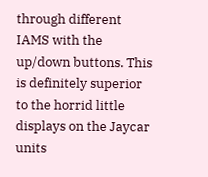through different IAMS with the up/down buttons. This is definitely superior to the horrid little displays on the Jaycar units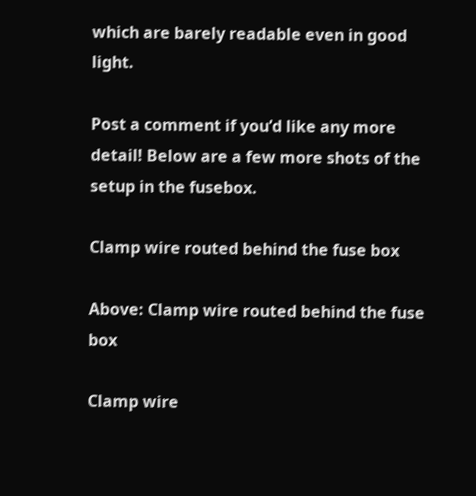which are barely readable even in good light.

Post a comment if you’d like any more detail! Below are a few more shots of the setup in the fusebox.

Clamp wire routed behind the fuse box

Above: Clamp wire routed behind the fuse box

Clamp wire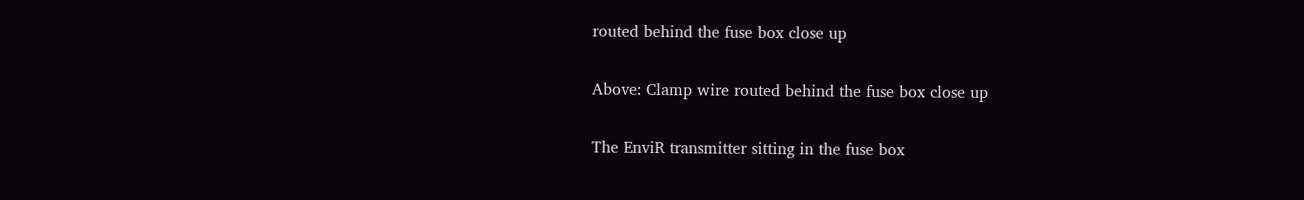routed behind the fuse box close up

Above: Clamp wire routed behind the fuse box close up

The EnviR transmitter sitting in the fuse box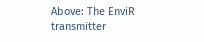Above: The EnviR transmitter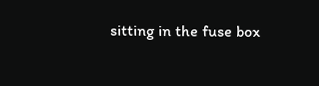sitting in the fuse box